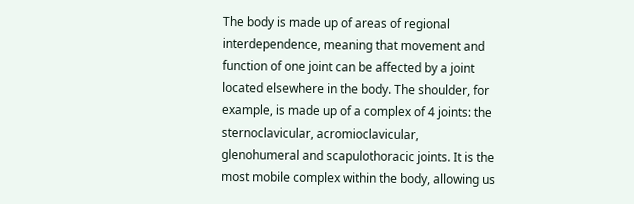The body is made up of areas of regional interdependence, meaning that movement and function of one joint can be affected by a joint located elsewhere in the body. The shoulder, for example, is made up of a complex of 4 joints: the sternoclavicular, acromioclavicular, glenohumeral and scapulothoracic joints. It is the most mobile complex within the body, allowing us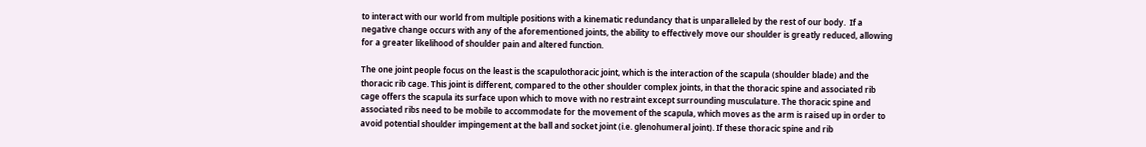to interact with our world from multiple positions with a kinematic redundancy that is unparalleled by the rest of our body.  If a negative change occurs with any of the aforementioned joints, the ability to effectively move our shoulder is greatly reduced, allowing for a greater likelihood of shoulder pain and altered function.

The one joint people focus on the least is the scapulothoracic joint, which is the interaction of the scapula (shoulder blade) and the thoracic rib cage. This joint is different, compared to the other shoulder complex joints, in that the thoracic spine and associated rib cage offers the scapula its surface upon which to move with no restraint except surrounding musculature. The thoracic spine and associated ribs need to be mobile to accommodate for the movement of the scapula, which moves as the arm is raised up in order to avoid potential shoulder impingement at the ball and socket joint (i.e. glenohumeral joint). If these thoracic spine and rib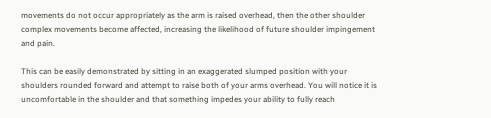movements do not occur appropriately as the arm is raised overhead, then the other shoulder complex movements become affected, increasing the likelihood of future shoulder impingement and pain.

This can be easily demonstrated by sitting in an exaggerated slumped position with your shoulders rounded forward and attempt to raise both of your arms overhead. You will notice it is uncomfortable in the shoulder and that something impedes your ability to fully reach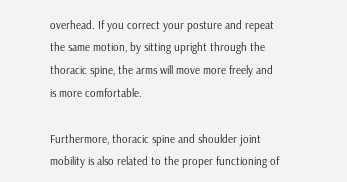overhead. If you correct your posture and repeat the same motion, by sitting upright through the thoracic spine, the arms will move more freely and is more comfortable.

Furthermore, thoracic spine and shoulder joint mobility is also related to the proper functioning of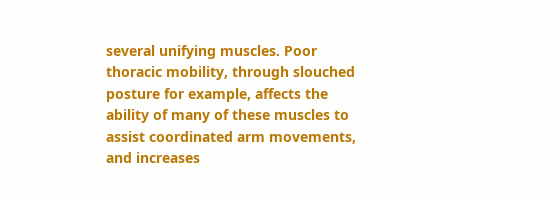several unifying muscles. Poor thoracic mobility, through slouched posture for example, affects the ability of many of these muscles to assist coordinated arm movements, and increases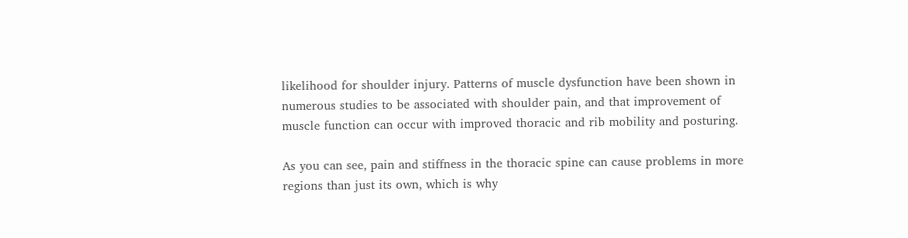likelihood for shoulder injury. Patterns of muscle dysfunction have been shown in numerous studies to be associated with shoulder pain, and that improvement of muscle function can occur with improved thoracic and rib mobility and posturing.

As you can see, pain and stiffness in the thoracic spine can cause problems in more regions than just its own, which is why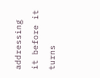addressing it before it turns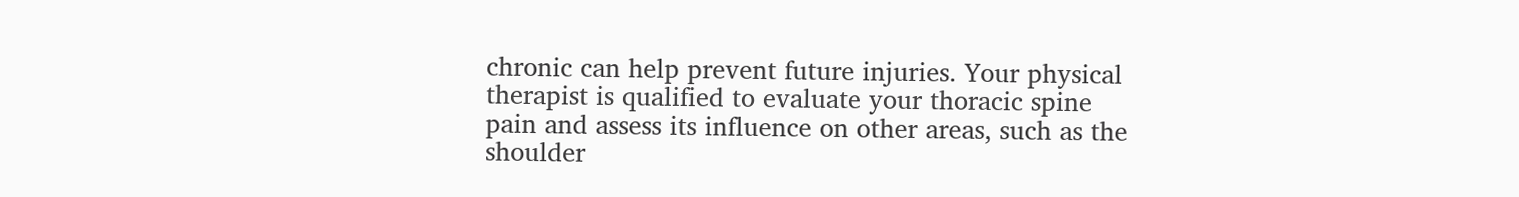chronic can help prevent future injuries. Your physical therapist is qualified to evaluate your thoracic spine pain and assess its influence on other areas, such as the shoulder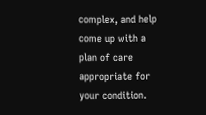complex, and help come up with a plan of care appropriate for your condition.